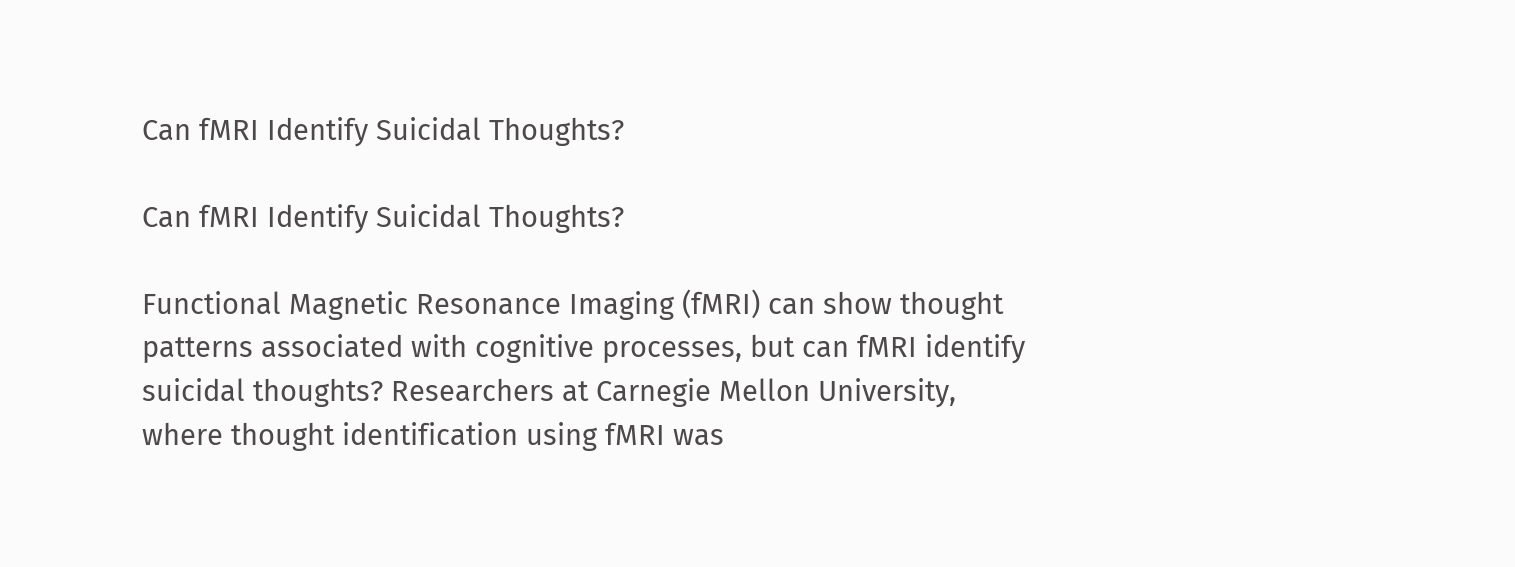Can fMRI Identify Suicidal Thoughts?

Can fMRI Identify Suicidal Thoughts?

Functional Magnetic Resonance Imaging (fMRI) can show thought patterns associated with cognitive processes, but can fMRI identify suicidal thoughts? Researchers at Carnegie Mellon University, where thought identification using fMRI was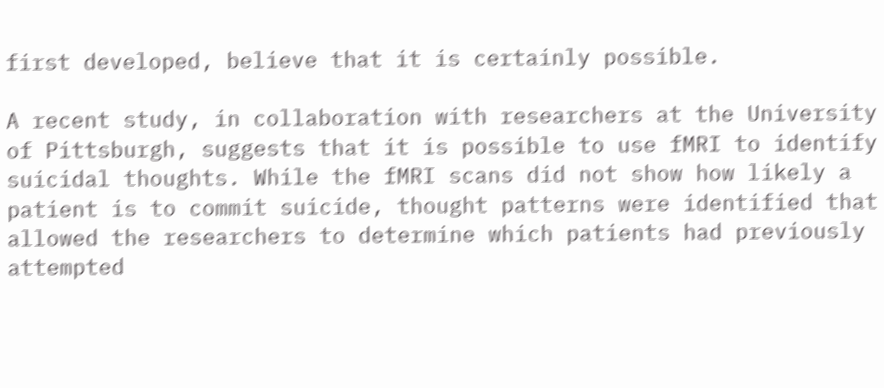first developed, believe that it is certainly possible.

A recent study, in collaboration with researchers at the University of Pittsburgh, suggests that it is possible to use fMRI to identify suicidal thoughts. While the fMRI scans did not show how likely a patient is to commit suicide, thought patterns were identified that allowed the researchers to determine which patients had previously attempted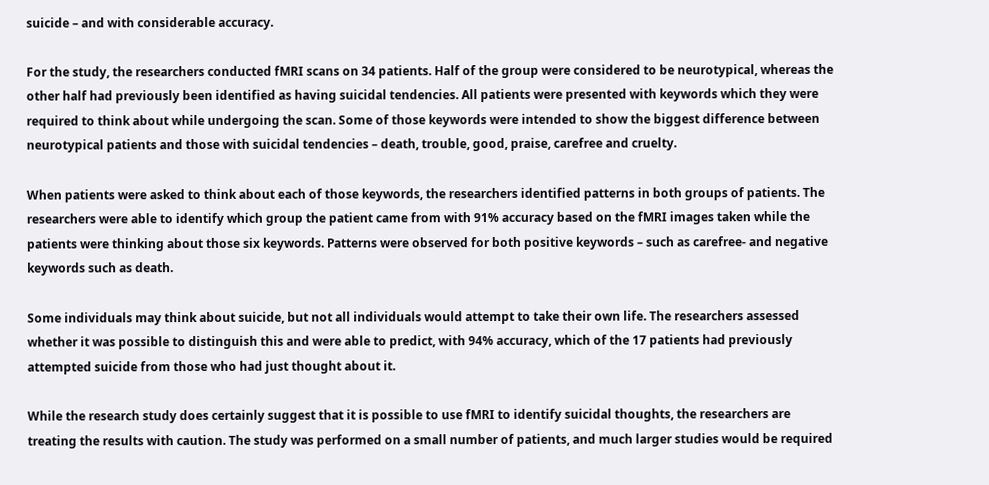suicide – and with considerable accuracy.

For the study, the researchers conducted fMRI scans on 34 patients. Half of the group were considered to be neurotypical, whereas the other half had previously been identified as having suicidal tendencies. All patients were presented with keywords which they were required to think about while undergoing the scan. Some of those keywords were intended to show the biggest difference between neurotypical patients and those with suicidal tendencies – death, trouble, good, praise, carefree and cruelty.

When patients were asked to think about each of those keywords, the researchers identified patterns in both groups of patients. The researchers were able to identify which group the patient came from with 91% accuracy based on the fMRI images taken while the patients were thinking about those six keywords. Patterns were observed for both positive keywords – such as carefree- and negative keywords such as death.

Some individuals may think about suicide, but not all individuals would attempt to take their own life. The researchers assessed whether it was possible to distinguish this and were able to predict, with 94% accuracy, which of the 17 patients had previously attempted suicide from those who had just thought about it.

While the research study does certainly suggest that it is possible to use fMRI to identify suicidal thoughts, the researchers are treating the results with caution. The study was performed on a small number of patients, and much larger studies would be required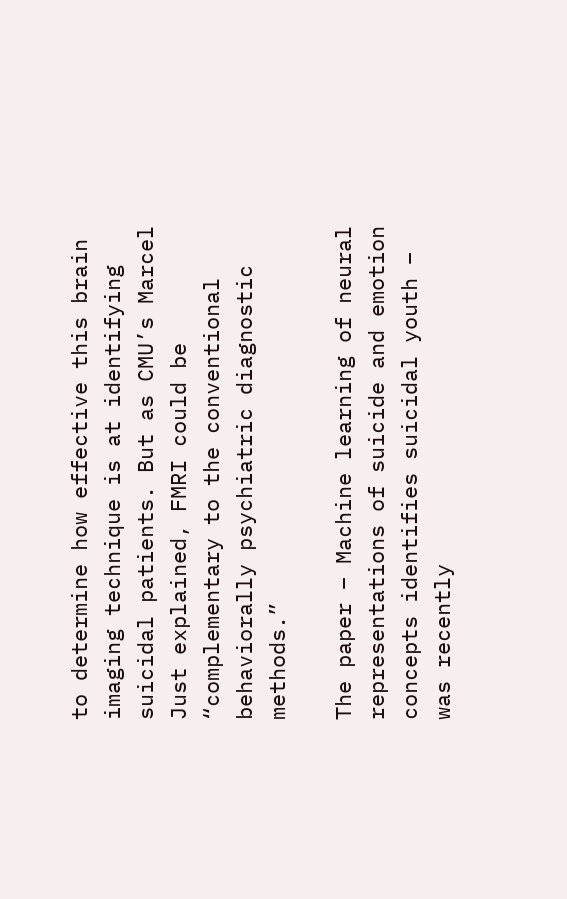to determine how effective this brain imaging technique is at identifying suicidal patients. But as CMU’s Marcel Just explained, FMRI could be “complementary to the conventional behaviorally psychiatric diagnostic methods.”

The paper – Machine learning of neural representations of suicide and emotion concepts identifies suicidal youth – was recently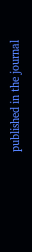published in the journal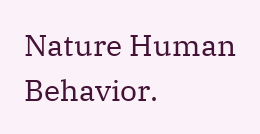Nature Human Behavior.